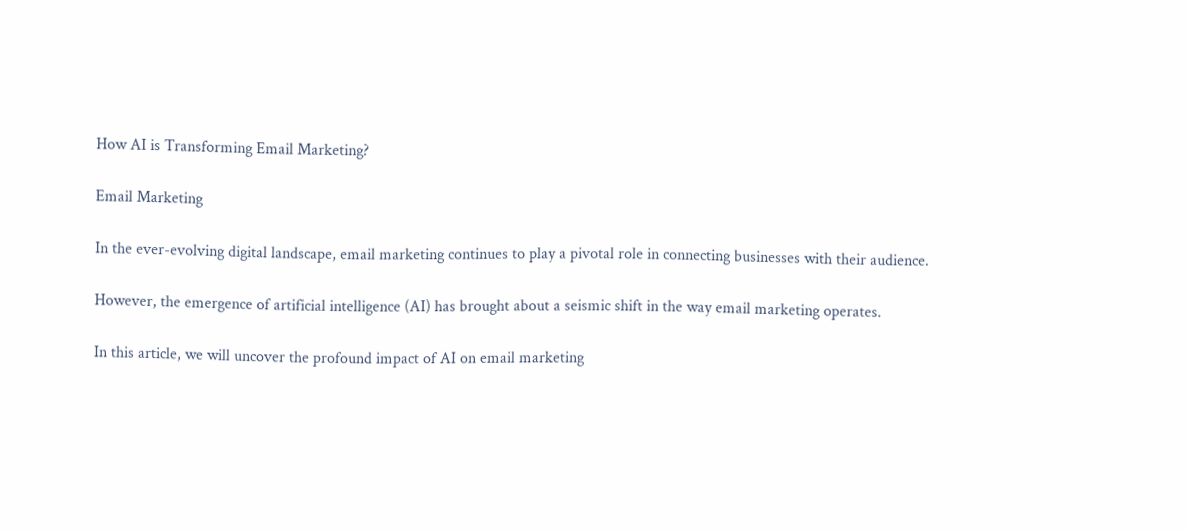How AI is Transforming Email Marketing?

Email Marketing

In the ever-evolving digital landscape, email marketing continues to play a pivotal role in connecting businesses with their audience.

However, the emergence of artificial intelligence (AI) has brought about a seismic shift in the way email marketing operates.

In this article, we will uncover the profound impact of AI on email marketing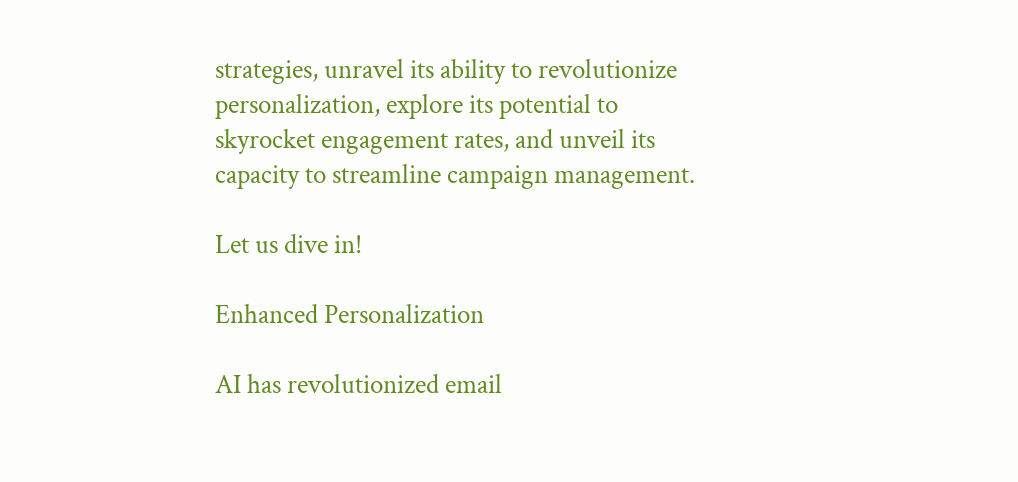strategies, unravel its ability to revolutionize personalization, explore its potential to skyrocket engagement rates, and unveil its capacity to streamline campaign management.

Let us dive in!

Enhanced Personalization

AI has revolutionized email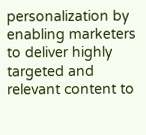personalization by enabling marketers to deliver highly targeted and relevant content to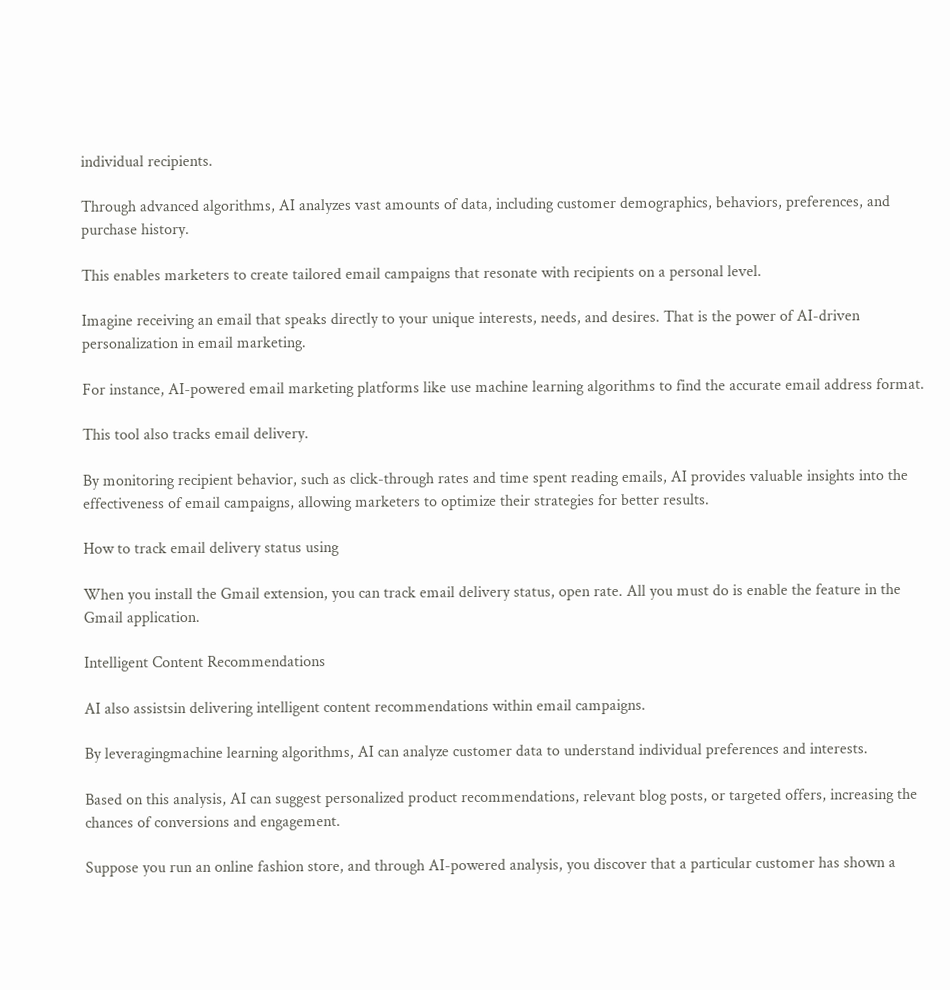individual recipients.

Through advanced algorithms, AI analyzes vast amounts of data, including customer demographics, behaviors, preferences, and purchase history.

This enables marketers to create tailored email campaigns that resonate with recipients on a personal level.

Imagine receiving an email that speaks directly to your unique interests, needs, and desires. That is the power of AI-driven personalization in email marketing.

For instance, AI-powered email marketing platforms like use machine learning algorithms to find the accurate email address format.

This tool also tracks email delivery.

By monitoring recipient behavior, such as click-through rates and time spent reading emails, AI provides valuable insights into the effectiveness of email campaigns, allowing marketers to optimize their strategies for better results.

How to track email delivery status using

When you install the Gmail extension, you can track email delivery status, open rate. All you must do is enable the feature in the Gmail application.

Intelligent Content Recommendations

AI also assistsin delivering intelligent content recommendations within email campaigns.

By leveragingmachine learning algorithms, AI can analyze customer data to understand individual preferences and interests.

Based on this analysis, AI can suggest personalized product recommendations, relevant blog posts, or targeted offers, increasing the chances of conversions and engagement.

Suppose you run an online fashion store, and through AI-powered analysis, you discover that a particular customer has shown a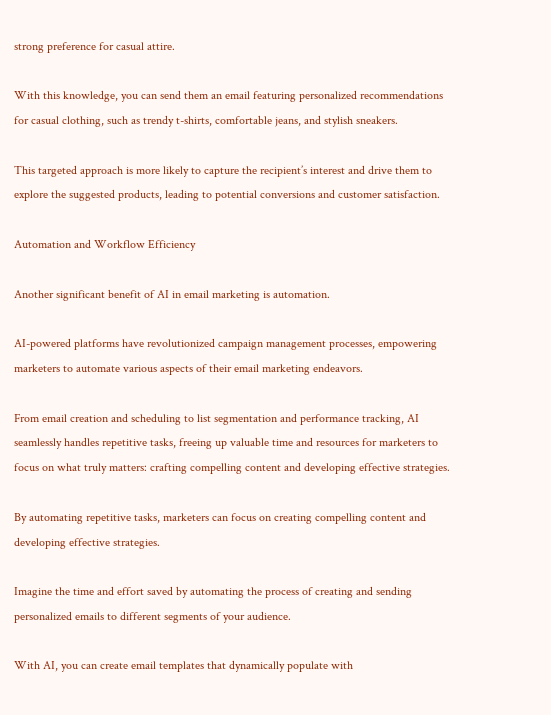strong preference for casual attire.

With this knowledge, you can send them an email featuring personalized recommendations for casual clothing, such as trendy t-shirts, comfortable jeans, and stylish sneakers.

This targeted approach is more likely to capture the recipient’s interest and drive them to explore the suggested products, leading to potential conversions and customer satisfaction.

Automation and Workflow Efficiency

Another significant benefit of AI in email marketing is automation.

AI-powered platforms have revolutionized campaign management processes, empowering marketers to automate various aspects of their email marketing endeavors.

From email creation and scheduling to list segmentation and performance tracking, AI seamlessly handles repetitive tasks, freeing up valuable time and resources for marketers to focus on what truly matters: crafting compelling content and developing effective strategies.

By automating repetitive tasks, marketers can focus on creating compelling content and developing effective strategies.

Imagine the time and effort saved by automating the process of creating and sending personalized emails to different segments of your audience.

With AI, you can create email templates that dynamically populate with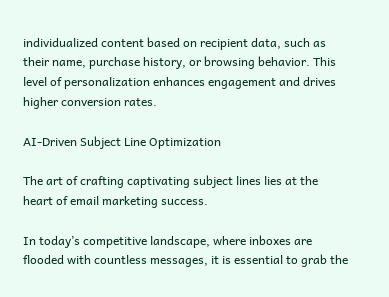individualized content based on recipient data, such as their name, purchase history, or browsing behavior. This level of personalization enhances engagement and drives higher conversion rates.

AI-Driven Subject Line Optimization

The art of crafting captivating subject lines lies at the heart of email marketing success.

In today’s competitive landscape, where inboxes are flooded with countless messages, it is essential to grab the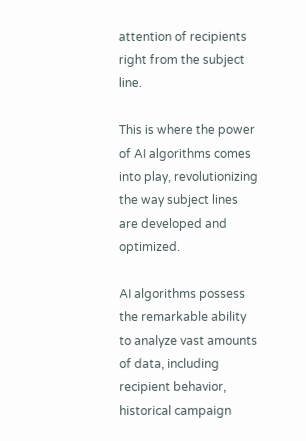attention of recipients right from the subject line.

This is where the power of AI algorithms comes into play, revolutionizing the way subject lines are developed and optimized.

AI algorithms possess the remarkable ability to analyze vast amounts of data, including recipient behavior, historical campaign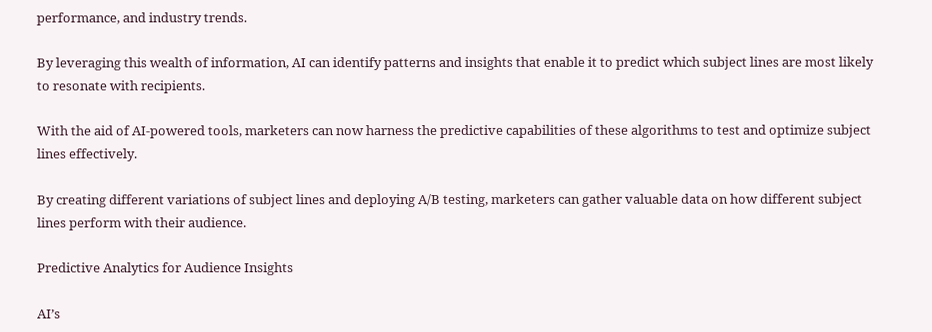performance, and industry trends.

By leveraging this wealth of information, AI can identify patterns and insights that enable it to predict which subject lines are most likely to resonate with recipients.

With the aid of AI-powered tools, marketers can now harness the predictive capabilities of these algorithms to test and optimize subject lines effectively.

By creating different variations of subject lines and deploying A/B testing, marketers can gather valuable data on how different subject lines perform with their audience.

Predictive Analytics for Audience Insights

AI’s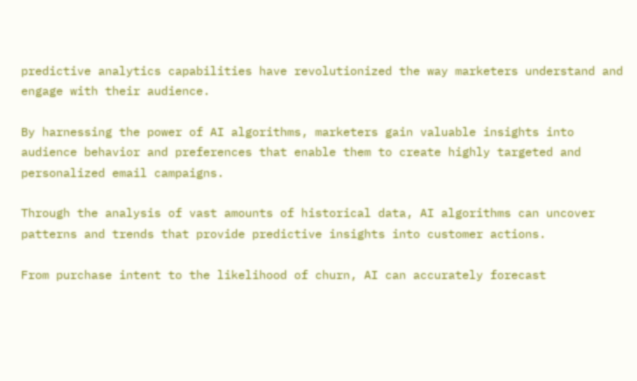predictive analytics capabilities have revolutionized the way marketers understand and engage with their audience.

By harnessing the power of AI algorithms, marketers gain valuable insights into audience behavior and preferences that enable them to create highly targeted and personalized email campaigns.

Through the analysis of vast amounts of historical data, AI algorithms can uncover patterns and trends that provide predictive insights into customer actions.

From purchase intent to the likelihood of churn, AI can accurately forecast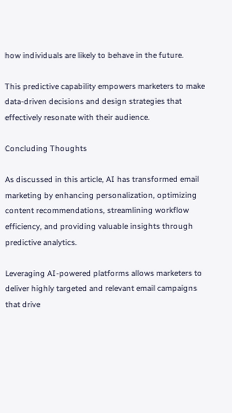how individuals are likely to behave in the future.

This predictive capability empowers marketers to make data-driven decisions and design strategies that effectively resonate with their audience.

Concluding Thoughts

As discussed in this article, AI has transformed email marketing by enhancing personalization, optimizing content recommendations, streamlining workflow efficiency, and providing valuable insights through predictive analytics.

Leveraging AI-powered platforms allows marketers to deliver highly targeted and relevant email campaigns that drive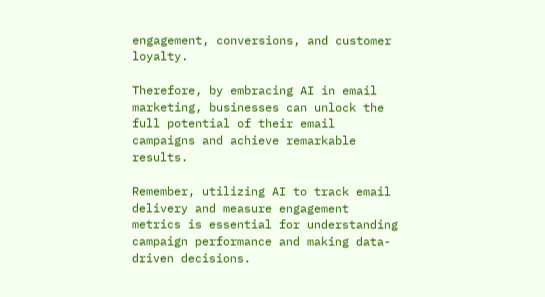engagement, conversions, and customer loyalty.

Therefore, by embracing AI in email marketing, businesses can unlock the full potential of their email campaigns and achieve remarkable results.

Remember, utilizing AI to track email delivery and measure engagement metrics is essential for understanding campaign performance and making data-driven decisions.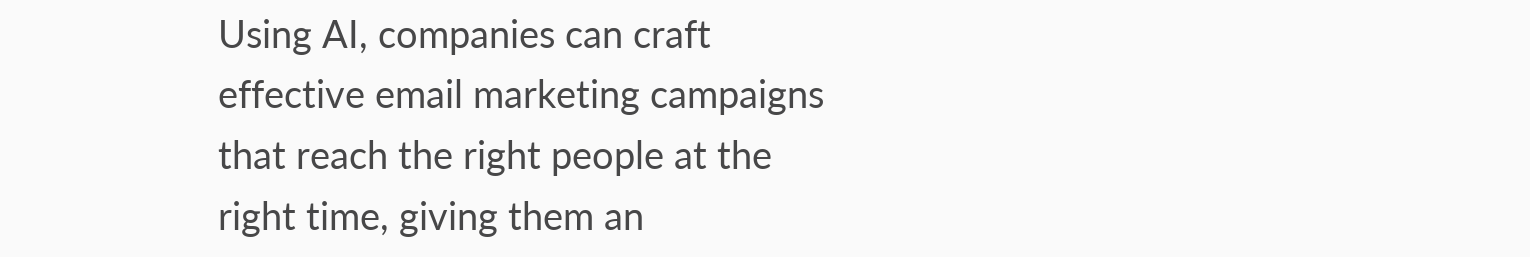Using AI, companies can craft effective email marketing campaigns that reach the right people at the right time, giving them an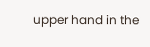upper hand in the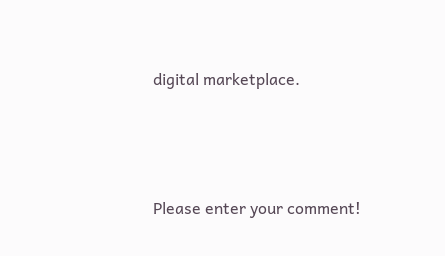digital marketplace.



Please enter your comment!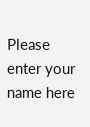Please enter your name here